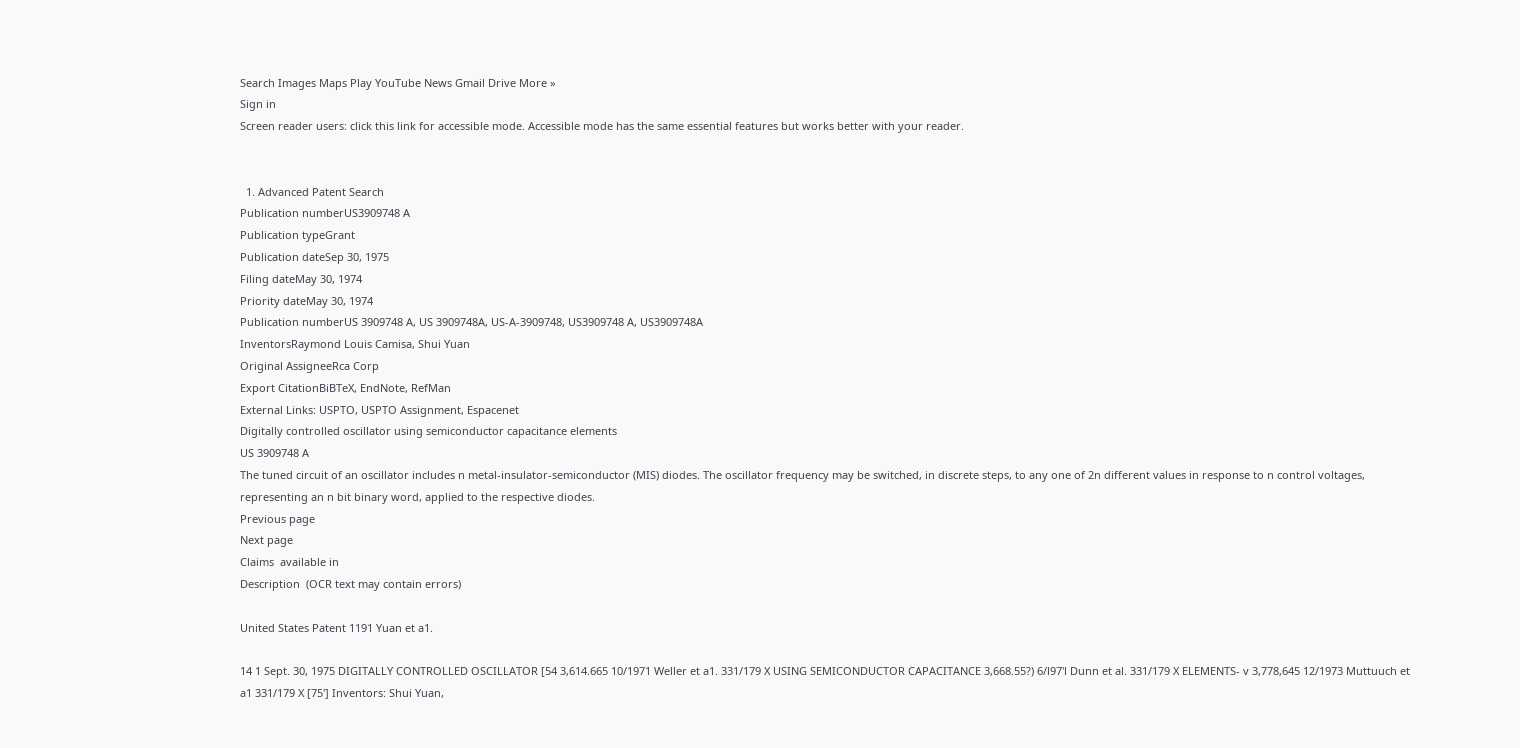Search Images Maps Play YouTube News Gmail Drive More »
Sign in
Screen reader users: click this link for accessible mode. Accessible mode has the same essential features but works better with your reader.


  1. Advanced Patent Search
Publication numberUS3909748 A
Publication typeGrant
Publication dateSep 30, 1975
Filing dateMay 30, 1974
Priority dateMay 30, 1974
Publication numberUS 3909748 A, US 3909748A, US-A-3909748, US3909748 A, US3909748A
InventorsRaymond Louis Camisa, Shui Yuan
Original AssigneeRca Corp
Export CitationBiBTeX, EndNote, RefMan
External Links: USPTO, USPTO Assignment, Espacenet
Digitally controlled oscillator using semiconductor capacitance elements
US 3909748 A
The tuned circuit of an oscillator includes n metal-insulator-semiconductor (MIS) diodes. The oscillator frequency may be switched, in discrete steps, to any one of 2n different values in response to n control voltages, representing an n bit binary word, applied to the respective diodes.
Previous page
Next page
Claims  available in
Description  (OCR text may contain errors)

United States Patent 1191 Yuan et a1.

14 1 Sept. 30, 1975 DIGITALLY CONTROLLED OSCILLATOR [54 3,614.665 10/1971 Weller et a1. 331/179 X USING SEMICONDUCTOR CAPACITANCE 3,668.55?) 6/l97'l Dunn et al. 331/179 X ELEMENTS- v 3,778,645 12/1973 Muttuuch et a1 331/179 X [75'] Inventors: Shui Yuan,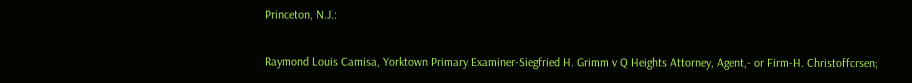Princeton, N.J.:

Raymond Louis Camisa, Yorktown Primary Examiner-Siegfried H. Grimm v Q Heights Attorney, Agent,- or Firm-H. Christoffcrsen;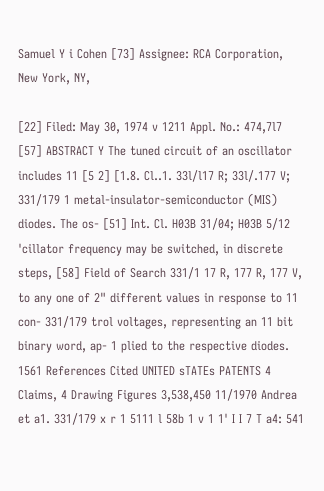Samuel Y i Cohen [73] Assignee: RCA Corporation, New York, NY,

[22] Filed: May 30, 1974 v 1211 Appl. No.: 474,7l7 [57] ABSTRACT Y The tuned circuit of an oscillator includes 11 [5 2] [1.8. Cl..1. 33l/l17 R; 33l/.177 V; 331/179 1 metal-insulator-semiconductor (MIS) diodes. The os- [51] Int. Cl. H03B 31/04; H03B 5/12 'cillator frequency may be switched, in discrete steps, [58] Field of Search 331/1 17 R, 177 R, 177 V, to any one of 2" different values in response to 11 con- 331/179 trol voltages, representing an 11 bit binary word, ap- 1 plied to the respective diodes. 1561 References Cited UNITED sTATEs PATENTS 4 Claims, 4 Drawing Figures 3,538,450 11/1970 Andrea et a1. 331/179 x r 1 5111 l 58b 1 v 1 1' I I 7 T a4: 541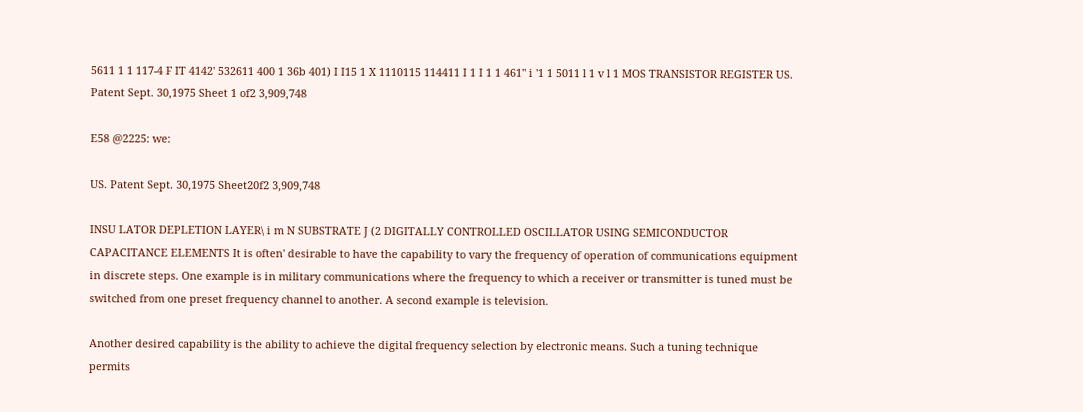5611 1 1 117-4 F IT 4142' 532611 400 1 36b 401) I I15 1 X 1110115 114411 I 1 I 1 1 461" i '1 1 5011 l 1 v l 1 MOS TRANSISTOR REGISTER US. Patent Sept. 30,1975 Sheet 1 of2 3,909,748

E58 @2225: we:

US. Patent Sept. 30,1975 Sheet20f2 3,909,748

INSU LATOR DEPLETION LAYER\ i m N SUBSTRATE J (2 DIGITALLY CONTROLLED OSCILLATOR USING SEMICONDUCTOR CAPACITANCE ELEMENTS It is often' desirable to have the capability to vary the frequency of operation of communications equipment in discrete steps. One example is in military communications where the frequency to which a receiver or transmitter is tuned must be switched from one preset frequency channel to another. A second example is television.

Another desired capability is the ability to achieve the digital frequency selection by electronic means. Such a tuning technique permits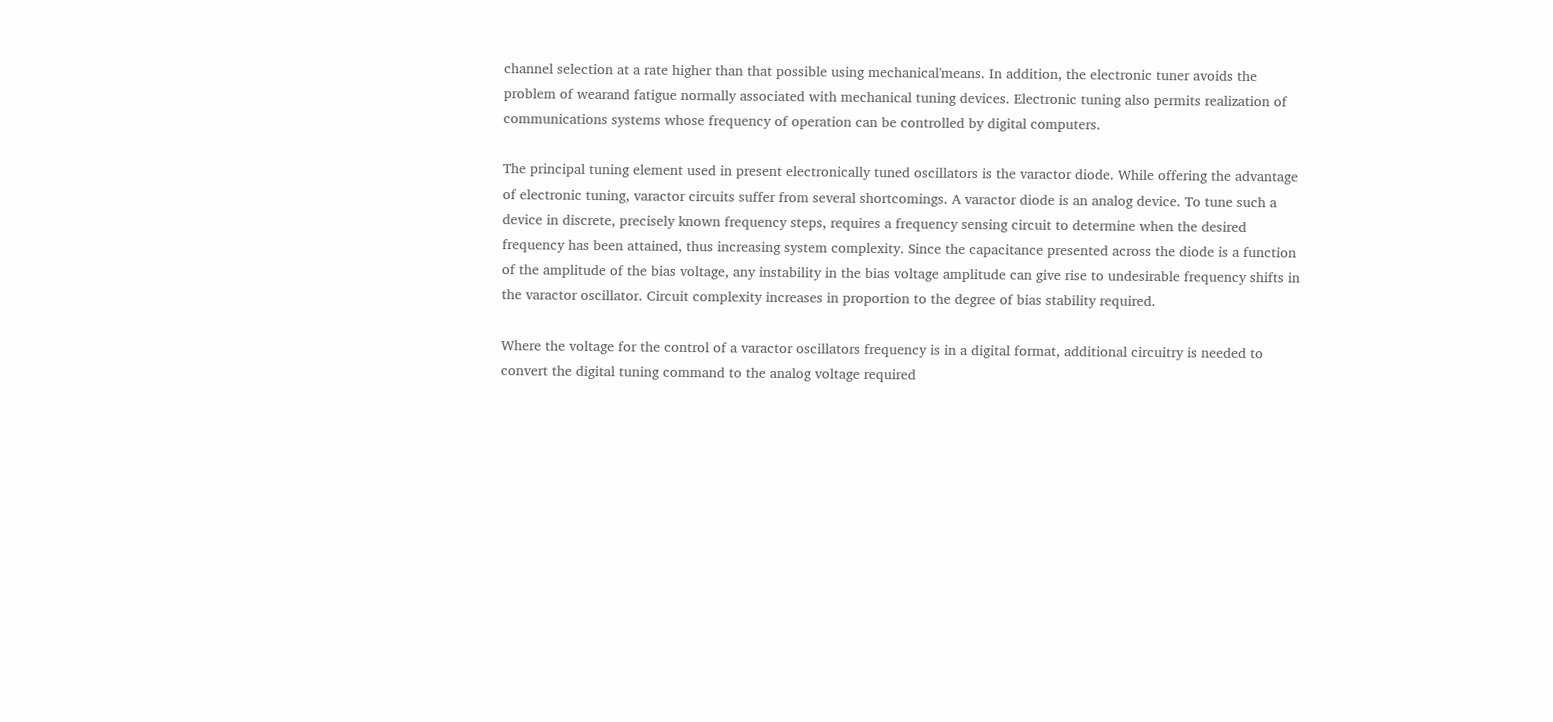channel selection at a rate higher than that possible using mechanical'means. In addition, the electronic tuner avoids the problem of wearand fatigue normally associated with mechanical tuning devices. Electronic tuning also permits realization of communications systems whose frequency of operation can be controlled by digital computers.

The principal tuning element used in present electronically tuned oscillators is the varactor diode. While offering the advantage of electronic tuning, varactor circuits suffer from several shortcomings. A varactor diode is an analog device. To tune such a device in discrete, precisely known frequency steps, requires a frequency sensing circuit to determine when the desired frequency has been attained, thus increasing system complexity. Since the capacitance presented across the diode is a function of the amplitude of the bias voltage, any instability in the bias voltage amplitude can give rise to undesirable frequency shifts in the varactor oscillator. Circuit complexity increases in proportion to the degree of bias stability required.

Where the voltage for the control of a varactor oscillators frequency is in a digital format, additional circuitry is needed to convert the digital tuning command to the analog voltage required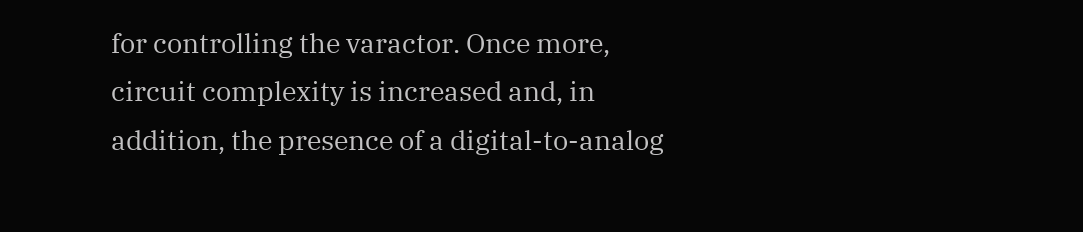for controlling the varactor. Once more, circuit complexity is increased and, in addition, the presence of a digital-to-analog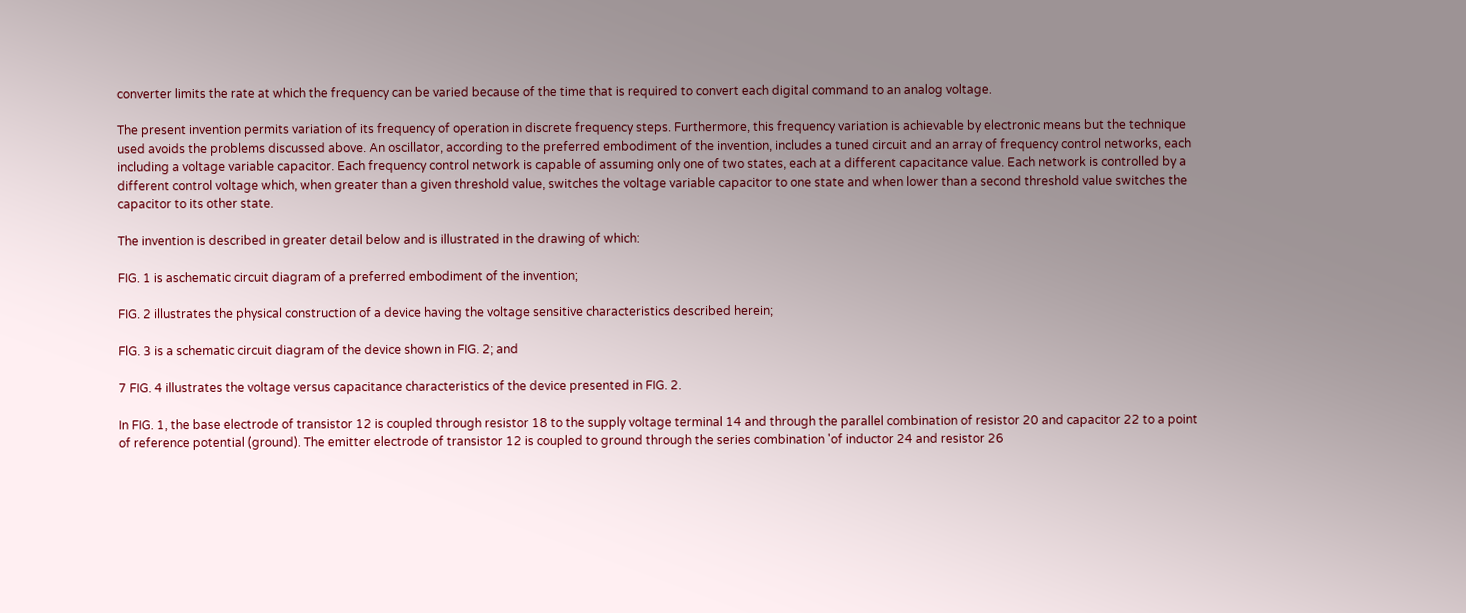converter limits the rate at which the frequency can be varied because of the time that is required to convert each digital command to an analog voltage.

The present invention permits variation of its frequency of operation in discrete frequency steps. Furthermore, this frequency variation is achievable by electronic means but the technique used avoids the problems discussed above. An oscillator, according to the preferred embodiment of the invention, includes a tuned circuit and an array of frequency control networks, each including a voltage variable capacitor. Each frequency control network is capable of assuming only one of two states, each at a different capacitance value. Each network is controlled by a different control voltage which, when greater than a given threshold value, switches the voltage variable capacitor to one state and when lower than a second threshold value switches the capacitor to its other state.

The invention is described in greater detail below and is illustrated in the drawing of which:

FIG. 1 is aschematic circuit diagram of a preferred embodiment of the invention;

FIG. 2 illustrates the physical construction of a device having the voltage sensitive characteristics described herein;

FlG. 3 is a schematic circuit diagram of the device shown in FIG. 2; and

7 FIG. 4 illustrates the voltage versus capacitance characteristics of the device presented in FIG. 2.

In FIG. 1, the base electrode of transistor 12 is coupled through resistor 18 to the supply voltage terminal 14 and through the parallel combination of resistor 20 and capacitor 22 to a point of reference potential (ground). The emitter electrode of transistor 12 is coupled to ground through the series combination 'of inductor 24 and resistor 26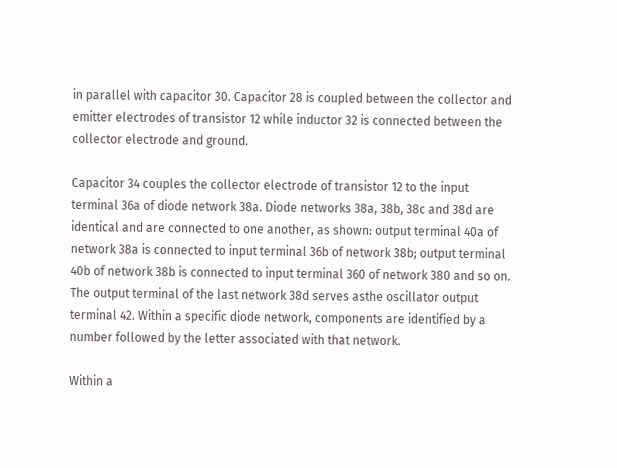in parallel with capacitor 30. Capacitor 28 is coupled between the collector and emitter electrodes of transistor 12 while inductor 32 is connected between the collector electrode and ground.

Capacitor 34 couples the collector electrode of transistor 12 to the input terminal 36a of diode network 38a. Diode networks 38a, 38b, 38c and 38d are identical and are connected to one another, as shown: output terminal 40a of network 38a is connected to input terminal 36b of network 38b; output terminal 40b of network 38b is connected to input terminal 360 of network 380 and so on. The output terminal of the last network 38d serves asthe oscillator output terminal 42. Within a specific diode network, components are identified by a number followed by the letter associated with that network.

Within a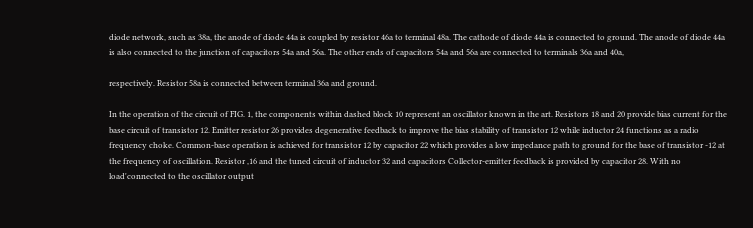diode network, such as 38a, the anode of diode 44a is coupled by resistor 46a to terminal 48a. The cathode of diode 44a is connected to ground. The anode of diode 44a is also connected to the junction of capacitors 54a and 56a. The other ends of capacitors 54a and 56a are connected to terminals 36a and 40a,

respectively. Resistor 58a is connected between terminal 36a and ground.

In the operation of the circuit of FIG. 1, the components within dashed block 10 represent an oscillator known in the art. Resistors 18 and 20 provide bias current for the base circuit of transistor 12. Emitter resistor 26 provides degenerative feedback to improve the bias stability of transistor 12 while inductor 24 functions as a radio frequency choke. Common-base operation is achieved for transistor 12 by capacitor 22 which provides a low impedance path to ground for the base of transistor -12 at the frequency of oscillation. Resistor ,16 and the tuned circuit of inductor 32 and capacitors Collector-emitter feedback is provided by capacitor 28. With no load'connected to the oscillator output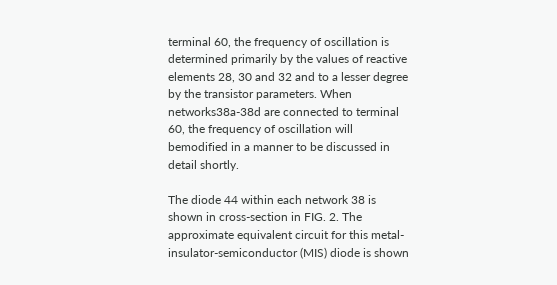terminal 60, the frequency of oscillation is determined primarily by the values of reactive elements 28, 30 and 32 and to a lesser degree by the transistor parameters. When networks38a-38d are connected to terminal 60, the frequency of oscillation will bemodified in a manner to be discussed in detail shortly.

The diode 44 within each network 38 is shown in cross-section in FIG. 2. The approximate equivalent circuit for this metal-insulator-semiconductor (MIS) diode is shown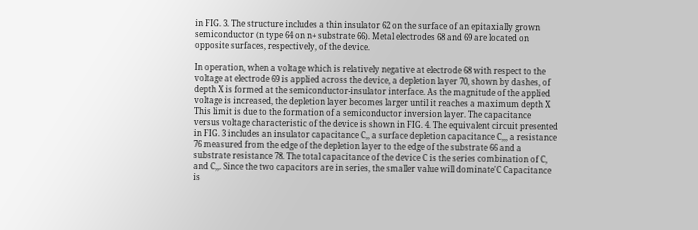in FIG. 3. The structure includes a thin insulator 62 on the surface of an epitaxially grown semiconductor (n type 64 on n+ substrate 66). Metal electrodes 68 and 69 are located on opposite surfaces, respectively, of the device.

In operation, when a voltage which is relatively negative at electrode 68 with respect to the voltage at electrode 69 is applied across the device, a depletion layer 70, shown by dashes, of depth X is formed at the semiconductor-insulator interface. As the magnitude of the applied voltage is increased, the depletion layer becomes larger until it reaches a maximum depth X This limit is due to the formation of a semiconductor inversion layer. The capacitance versus voltage characteristic of the device is shown in FIG. 4. The equivalent circuit presented in FIG. 3 includes an insulator capacitance C,, a surface depletion capacitance C,,, a resistance 76 measured from the edge of the depletion layer to the edge of the substrate 66 and a substrate resistance 78. The total capacitance of the device C is the series combination of C, and C,,. Since the two capacitors are in series, the smaller value will dominate'C Capacitance is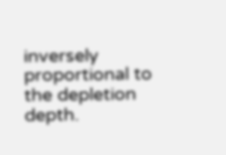inversely proportional to the depletion depth.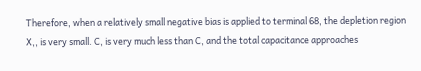Therefore, when a relatively small negative bias is applied to terminal 68, the depletion region X,, is very small. C, is very much less than C, and the total capacitance approaches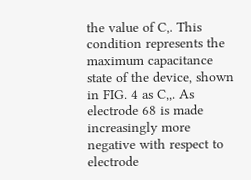the value of C,. This condition represents the maximum capacitance state of the device, shown in FIG. 4 as C,,. As electrode 68 is made increasingly more negative with respect to electrode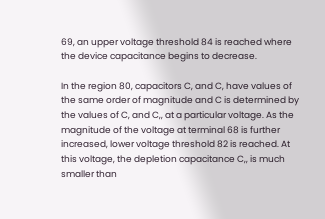69, an upper voltage threshold 84 is reached where the device capacitance begins to decrease.

In the region 80, capacitors C, and C, have values of the same order of magnitude and C is determined by the values of C, and C,, at a particular voltage. As the magnitude of the voltage at terminal 68 is further increased, lower voltage threshold 82 is reached. At this voltage, the depletion capacitance C,, is much smaller than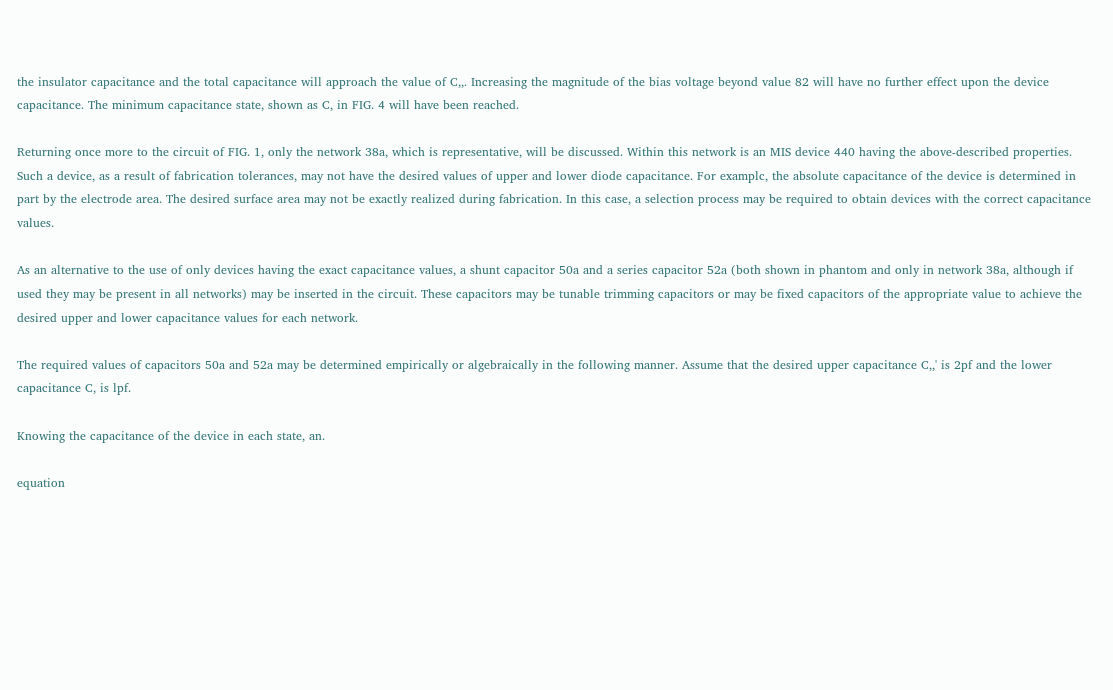the insulator capacitance and the total capacitance will approach the value of C,,. Increasing the magnitude of the bias voltage beyond value 82 will have no further effect upon the device capacitance. The minimum capacitance state, shown as C, in FIG. 4 will have been reached.

Returning once more to the circuit of FIG. 1, only the network 38a, which is representative, will be discussed. Within this network is an MIS device 440 having the above-described properties. Such a device, as a result of fabrication tolerances, may not have the desired values of upper and lower diode capacitance. For examplc, the absolute capacitance of the device is determined in part by the electrode area. The desired surface area may not be exactly realized during fabrication. In this case, a selection process may be required to obtain devices with the correct capacitance values.

As an alternative to the use of only devices having the exact capacitance values, a shunt capacitor 50a and a series capacitor 52a (both shown in phantom and only in network 38a, although if used they may be present in all networks) may be inserted in the circuit. These capacitors may be tunable trimming capacitors or may be fixed capacitors of the appropriate value to achieve the desired upper and lower capacitance values for each network.

The required values of capacitors 50a and 52a may be determined empirically or algebraically in the following manner. Assume that the desired upper capacitance C,,' is 2pf and the lower capacitance C, is lpf.

Knowing the capacitance of the device in each state, an.

equation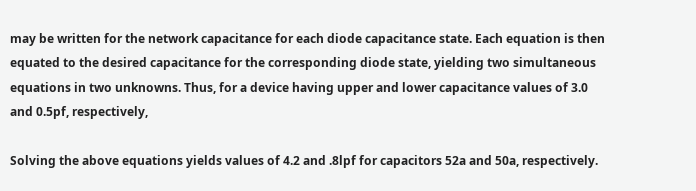may be written for the network capacitance for each diode capacitance state. Each equation is then equated to the desired capacitance for the corresponding diode state, yielding two simultaneous equations in two unknowns. Thus, for a device having upper and lower capacitance values of 3.0 and 0.5pf, respectively,

Solving the above equations yields values of 4.2 and .8lpf for capacitors 52a and 50a, respectively.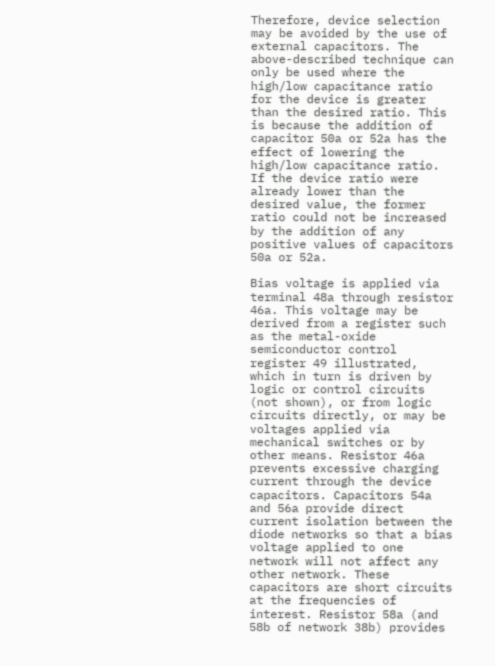Therefore, device selection may be avoided by the use of external capacitors. The above-described technique can only be used where the high/low capacitance ratio for the device is greater than the desired ratio. This is because the addition of capacitor 50a or 52a has the effect of lowering the high/low capacitance ratio. If the device ratio were already lower than the desired value, the former ratio could not be increased by the addition of any positive values of capacitors 50a or 52a.

Bias voltage is applied via terminal 48a through resistor 46a. This voltage may be derived from a register such as the metal-oxide semiconductor control register 49 illustrated, which in turn is driven by logic or control circuits (not shown), or from logic circuits directly, or may be voltages applied via mechanical switches or by other means. Resistor 46a prevents excessive charging current through the device capacitors. Capacitors 54a and 56a provide direct current isolation between the diode networks so that a bias voltage applied to one network will not affect any other network. These capacitors are short circuits at the frequencies of interest. Resistor 58a (and 58b of network 38b) provides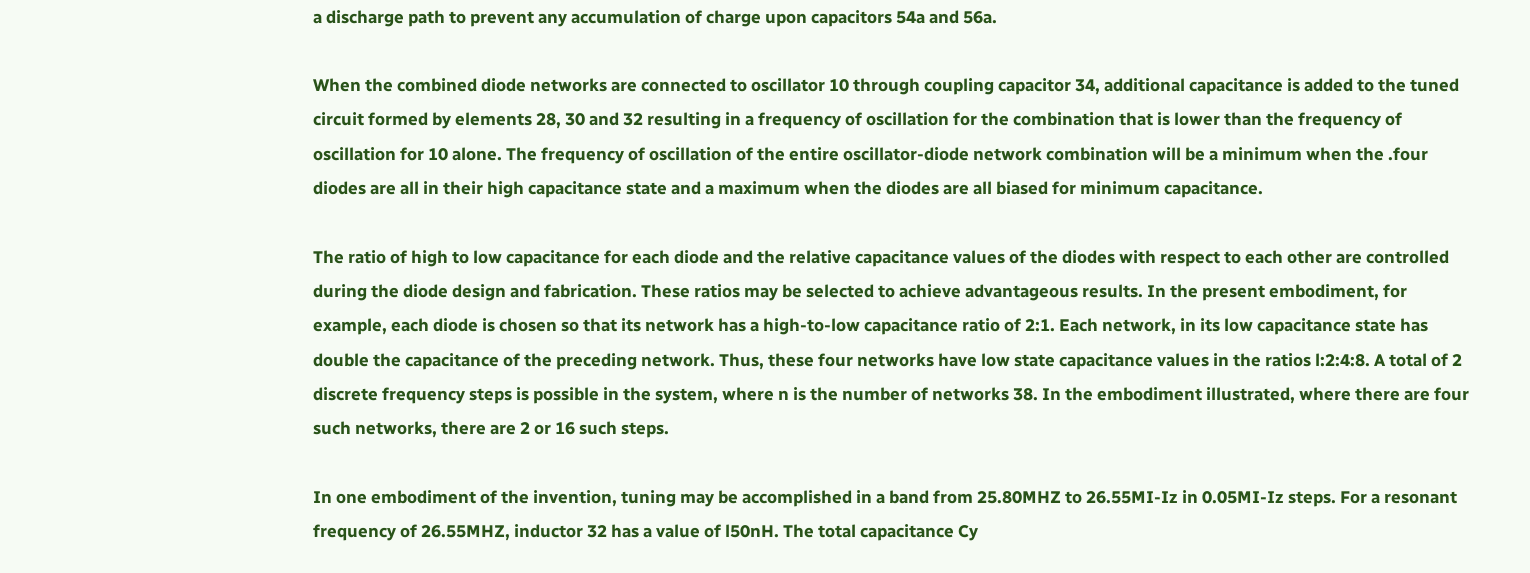a discharge path to prevent any accumulation of charge upon capacitors 54a and 56a.

When the combined diode networks are connected to oscillator 10 through coupling capacitor 34, additional capacitance is added to the tuned circuit formed by elements 28, 30 and 32 resulting in a frequency of oscillation for the combination that is lower than the frequency of oscillation for 10 alone. The frequency of oscillation of the entire oscillator-diode network combination will be a minimum when the .four diodes are all in their high capacitance state and a maximum when the diodes are all biased for minimum capacitance.

The ratio of high to low capacitance for each diode and the relative capacitance values of the diodes with respect to each other are controlled during the diode design and fabrication. These ratios may be selected to achieve advantageous results. In the present embodiment, for example, each diode is chosen so that its network has a high-to-low capacitance ratio of 2:1. Each network, in its low capacitance state has double the capacitance of the preceding network. Thus, these four networks have low state capacitance values in the ratios l:2:4:8. A total of 2 discrete frequency steps is possible in the system, where n is the number of networks 38. In the embodiment illustrated, where there are four such networks, there are 2 or 16 such steps.

In one embodiment of the invention, tuning may be accomplished in a band from 25.80MHZ to 26.55MI-Iz in 0.05MI-Iz steps. For a resonant frequency of 26.55MHZ, inductor 32 has a value of l50nH. The total capacitance Cy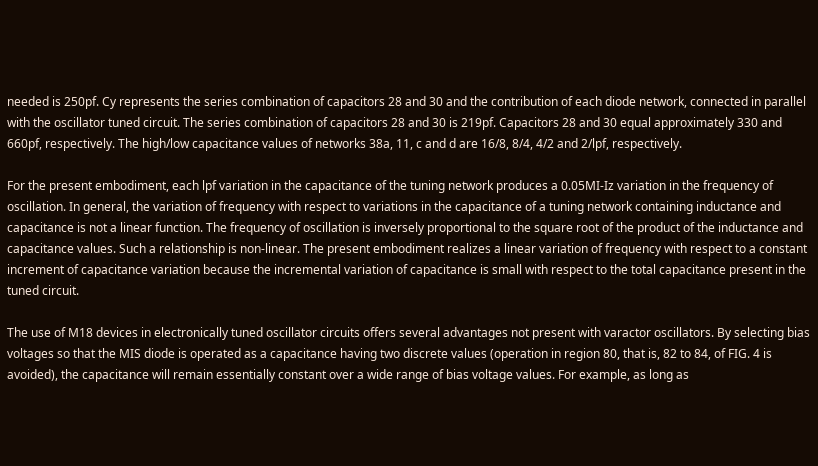needed is 250pf. Cy represents the series combination of capacitors 28 and 30 and the contribution of each diode network, connected in parallel with the oscillator tuned circuit. The series combination of capacitors 28 and 30 is 219pf. Capacitors 28 and 30 equal approximately 330 and 660pf, respectively. The high/low capacitance values of networks 38a, 11, c and d are 16/8, 8/4, 4/2 and 2/lpf, respectively.

For the present embodiment, each lpf variation in the capacitance of the tuning network produces a 0.05MI-Iz variation in the frequency of oscillation. In general, the variation of frequency with respect to variations in the capacitance of a tuning network containing inductance and capacitance is not a linear function. The frequency of oscillation is inversely proportional to the square root of the product of the inductance and capacitance values. Such a relationship is non-linear. The present embodiment realizes a linear variation of frequency with respect to a constant increment of capacitance variation because the incremental variation of capacitance is small with respect to the total capacitance present in the tuned circuit.

The use of M18 devices in electronically tuned oscillator circuits offers several advantages not present with varactor oscillators. By selecting bias voltages so that the MIS diode is operated as a capacitance having two discrete values (operation in region 80, that is, 82 to 84, of FIG. 4 is avoided), the capacitance will remain essentially constant over a wide range of bias voltage values. For example, as long as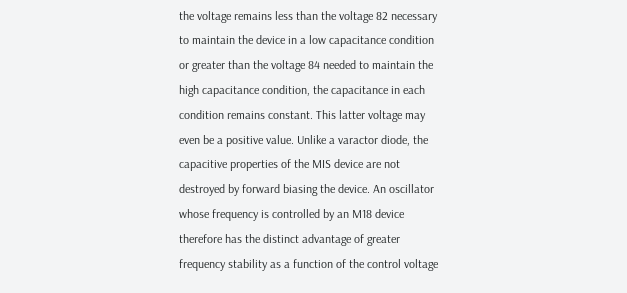the voltage remains less than the voltage 82 necessary to maintain the device in a low capacitance condition or greater than the voltage 84 needed to maintain the high capacitance condition, the capacitance in each condition remains constant. This latter voltage may even be a positive value. Unlike a varactor diode, the capacitive properties of the MIS device are not destroyed by forward biasing the device. An oscillator whose frequency is controlled by an M18 device therefore has the distinct advantage of greater frequency stability as a function of the control voltage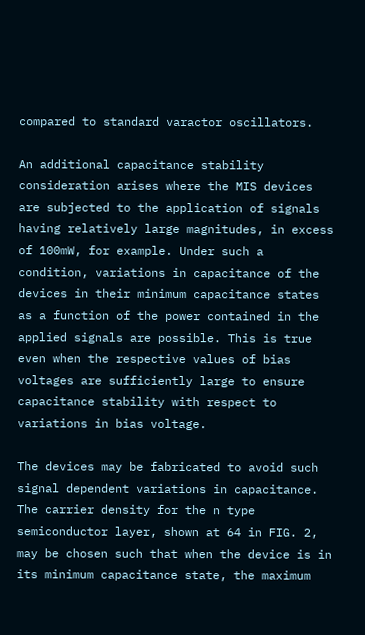compared to standard varactor oscillators.

An additional capacitance stability consideration arises where the MIS devices are subjected to the application of signals having relatively large magnitudes, in excess of 100mW, for example. Under such a condition, variations in capacitance of the devices in their minimum capacitance states as a function of the power contained in the applied signals are possible. This is true even when the respective values of bias voltages are sufficiently large to ensure capacitance stability with respect to variations in bias voltage.

The devices may be fabricated to avoid such signal dependent variations in capacitance. The carrier density for the n type semiconductor layer, shown at 64 in FIG. 2, may be chosen such that when the device is in its minimum capacitance state, the maximum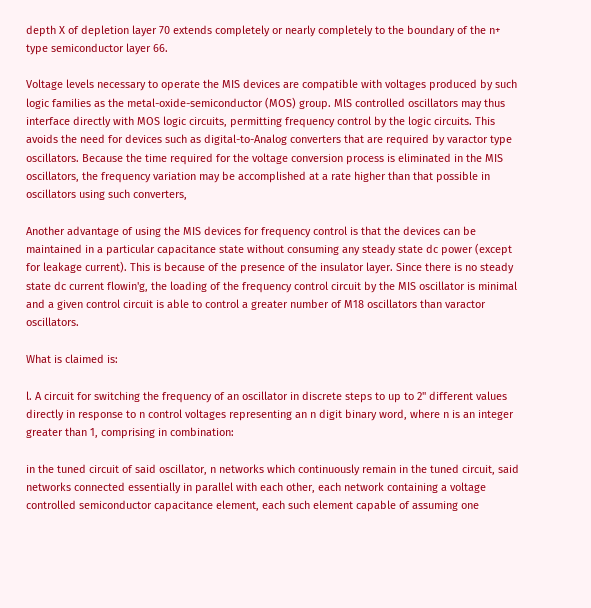depth X of depletion layer 70 extends completely or nearly completely to the boundary of the n+ type semiconductor layer 66.

Voltage levels necessary to operate the MIS devices are compatible with voltages produced by such logic families as the metal-oxide-semiconductor (MOS) group. MlS controlled oscillators may thus interface directly with MOS logic circuits, permitting frequency control by the logic circuits. This avoids the need for devices such as digital-to-Analog converters that are required by varactor type oscillators. Because the time required for the voltage conversion process is eliminated in the MIS oscillators, the frequency variation may be accomplished at a rate higher than that possible in oscillators using such converters,

Another advantage of using the MIS devices for frequency control is that the devices can be maintained in a particular capacitance state without consuming any steady state dc power (except for leakage current). This is because of the presence of the insulator layer. Since there is no steady state dc current flowin'g, the loading of the frequency control circuit by the MIS oscillator is minimal and a given control circuit is able to control a greater number of M18 oscillators than varactor oscillators.

What is claimed is:

l. A circuit for switching the frequency of an oscillator in discrete steps to up to 2" different values directly in response to n control voltages representing an n digit binary word, where n is an integer greater than 1, comprising in combination:

in the tuned circuit of said oscillator, n networks which continuously remain in the tuned circuit, said networks connected essentially in parallel with each other, each network containing a voltage controlled semiconductor capacitance element, each such element capable of assuming one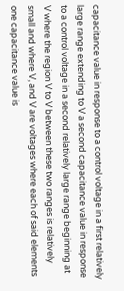capacitance value in response to a control voltage in a first relatively large range extending to V a second capacitance value in response to a control voltage in a second relatively large range beginning at V where the region V to V between these two ranges is relatively small and where V, and V are voltages where each of said elements one capacitance value is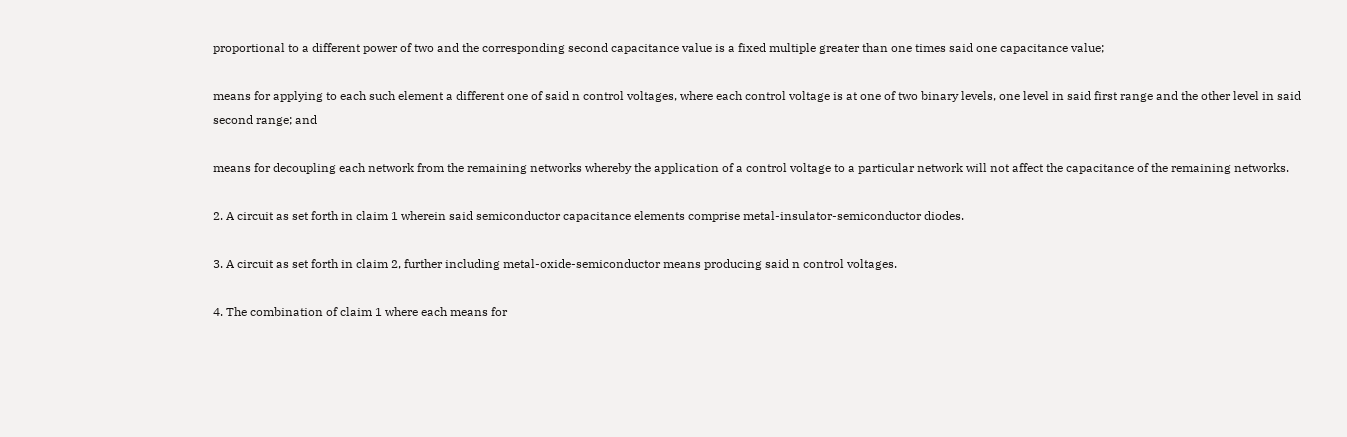proportional to a different power of two and the corresponding second capacitance value is a fixed multiple greater than one times said one capacitance value;

means for applying to each such element a different one of said n control voltages, where each control voltage is at one of two binary levels, one level in said first range and the other level in said second range; and

means for decoupling each network from the remaining networks whereby the application of a control voltage to a particular network will not affect the capacitance of the remaining networks.

2. A circuit as set forth in claim 1 wherein said semiconductor capacitance elements comprise metal-insulator-semiconductor diodes.

3. A circuit as set forth in claim 2, further including metal-oxide-semiconductor means producing said n control voltages.

4. The combination of claim 1 where each means for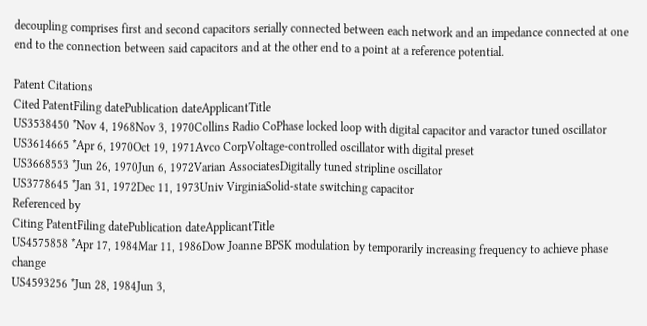decoupling comprises first and second capacitors serially connected between each network and an impedance connected at one end to the connection between said capacitors and at the other end to a point at a reference potential.

Patent Citations
Cited PatentFiling datePublication dateApplicantTitle
US3538450 *Nov 4, 1968Nov 3, 1970Collins Radio CoPhase locked loop with digital capacitor and varactor tuned oscillator
US3614665 *Apr 6, 1970Oct 19, 1971Avco CorpVoltage-controlled oscillator with digital preset
US3668553 *Jun 26, 1970Jun 6, 1972Varian AssociatesDigitally tuned stripline oscillator
US3778645 *Jan 31, 1972Dec 11, 1973Univ VirginiaSolid-state switching capacitor
Referenced by
Citing PatentFiling datePublication dateApplicantTitle
US4575858 *Apr 17, 1984Mar 11, 1986Dow Joanne BPSK modulation by temporarily increasing frequency to achieve phase change
US4593256 *Jun 28, 1984Jun 3,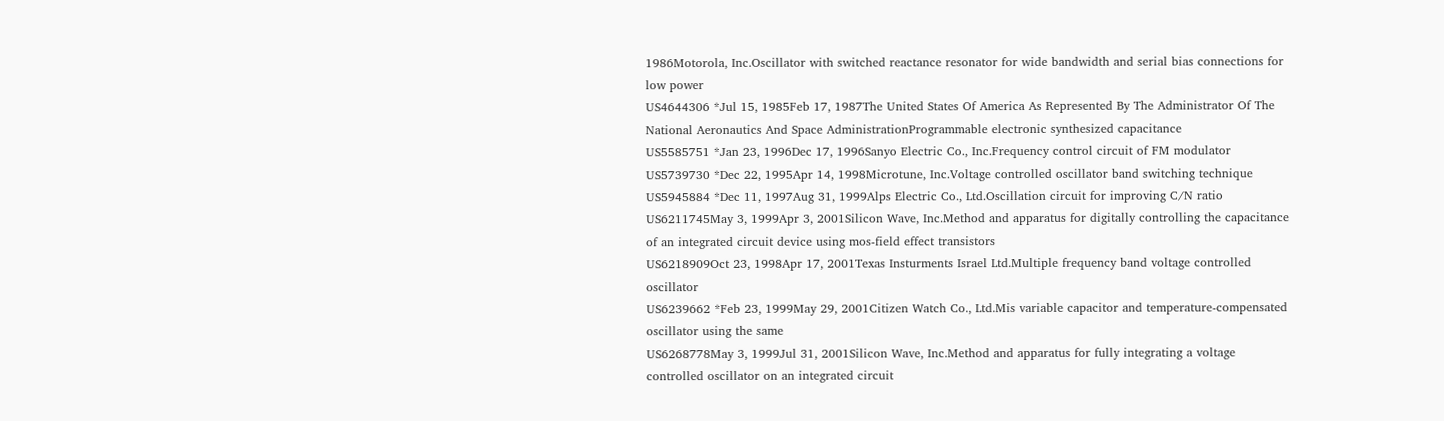1986Motorola, Inc.Oscillator with switched reactance resonator for wide bandwidth and serial bias connections for low power
US4644306 *Jul 15, 1985Feb 17, 1987The United States Of America As Represented By The Administrator Of The National Aeronautics And Space AdministrationProgrammable electronic synthesized capacitance
US5585751 *Jan 23, 1996Dec 17, 1996Sanyo Electric Co., Inc.Frequency control circuit of FM modulator
US5739730 *Dec 22, 1995Apr 14, 1998Microtune, Inc.Voltage controlled oscillator band switching technique
US5945884 *Dec 11, 1997Aug 31, 1999Alps Electric Co., Ltd.Oscillation circuit for improving C/N ratio
US6211745May 3, 1999Apr 3, 2001Silicon Wave, Inc.Method and apparatus for digitally controlling the capacitance of an integrated circuit device using mos-field effect transistors
US6218909Oct 23, 1998Apr 17, 2001Texas Insturments Israel Ltd.Multiple frequency band voltage controlled oscillator
US6239662 *Feb 23, 1999May 29, 2001Citizen Watch Co., Ltd.Mis variable capacitor and temperature-compensated oscillator using the same
US6268778May 3, 1999Jul 31, 2001Silicon Wave, Inc.Method and apparatus for fully integrating a voltage controlled oscillator on an integrated circuit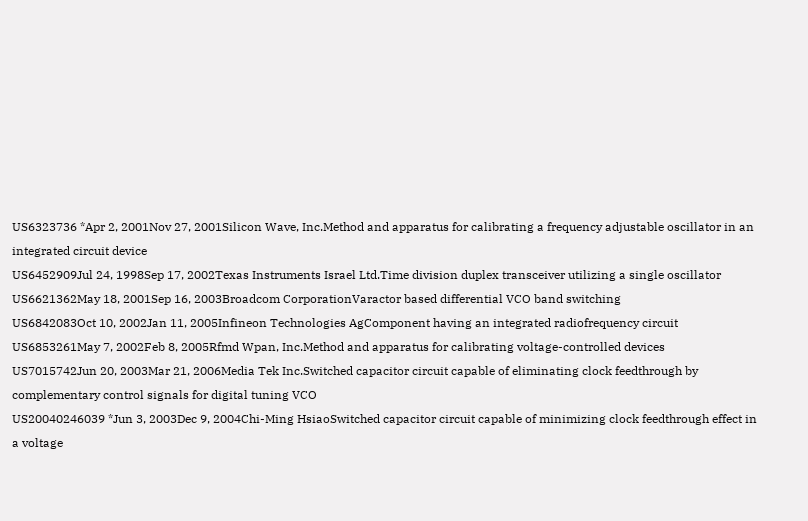US6323736 *Apr 2, 2001Nov 27, 2001Silicon Wave, Inc.Method and apparatus for calibrating a frequency adjustable oscillator in an integrated circuit device
US6452909Jul 24, 1998Sep 17, 2002Texas Instruments Israel Ltd.Time division duplex transceiver utilizing a single oscillator
US6621362May 18, 2001Sep 16, 2003Broadcom CorporationVaractor based differential VCO band switching
US6842083Oct 10, 2002Jan 11, 2005Infineon Technologies AgComponent having an integrated radiofrequency circuit
US6853261May 7, 2002Feb 8, 2005Rfmd Wpan, Inc.Method and apparatus for calibrating voltage-controlled devices
US7015742Jun 20, 2003Mar 21, 2006Media Tek Inc.Switched capacitor circuit capable of eliminating clock feedthrough by complementary control signals for digital tuning VCO
US20040246039 *Jun 3, 2003Dec 9, 2004Chi-Ming HsiaoSwitched capacitor circuit capable of minimizing clock feedthrough effect in a voltage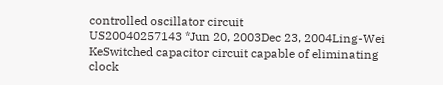controlled oscillator circuit
US20040257143 *Jun 20, 2003Dec 23, 2004Ling-Wei KeSwitched capacitor circuit capable of eliminating clock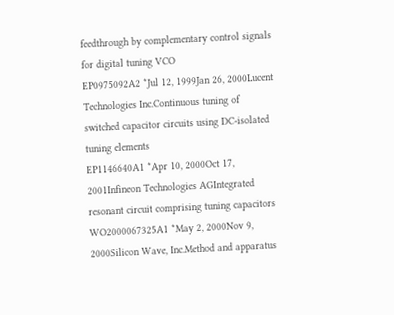feedthrough by complementary control signals for digital tuning VCO
EP0975092A2 *Jul 12, 1999Jan 26, 2000Lucent Technologies Inc.Continuous tuning of switched capacitor circuits using DC-isolated tuning elements
EP1146640A1 *Apr 10, 2000Oct 17, 2001Infineon Technologies AGIntegrated resonant circuit comprising tuning capacitors
WO2000067325A1 *May 2, 2000Nov 9, 2000Silicon Wave, Inc.Method and apparatus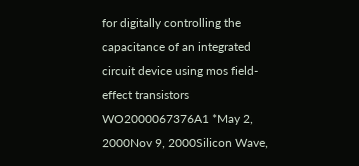for digitally controlling the capacitance of an integrated circuit device using mos field-effect transistors
WO2000067376A1 *May 2, 2000Nov 9, 2000Silicon Wave,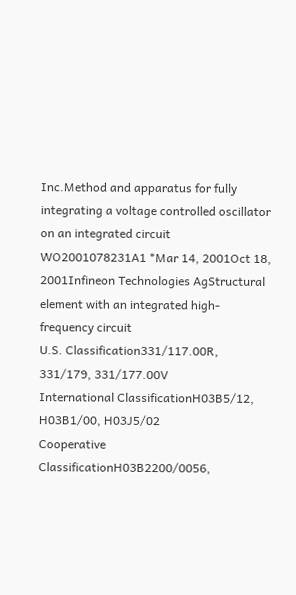Inc.Method and apparatus for fully integrating a voltage controlled oscillator on an integrated circuit
WO2001078231A1 *Mar 14, 2001Oct 18, 2001Infineon Technologies AgStructural element with an integrated high-frequency circuit
U.S. Classification331/117.00R, 331/179, 331/177.00V
International ClassificationH03B5/12, H03B1/00, H03J5/02
Cooperative ClassificationH03B2200/0056,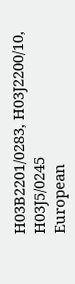H03B2201/0283, H03J2200/10, H03J5/0245
European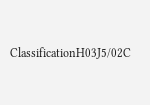ClassificationH03J5/02C